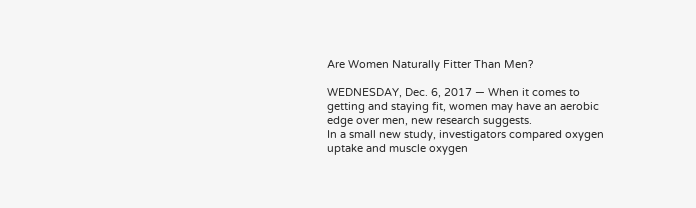Are Women Naturally Fitter Than Men?

WEDNESDAY, Dec. 6, 2017 — When it comes to getting and staying fit, women may have an aerobic edge over men, new research suggests.
In a small new study, investigators compared oxygen uptake and muscle oxygen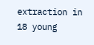extraction in 18 young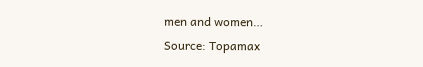men and women…
Source: Topamax